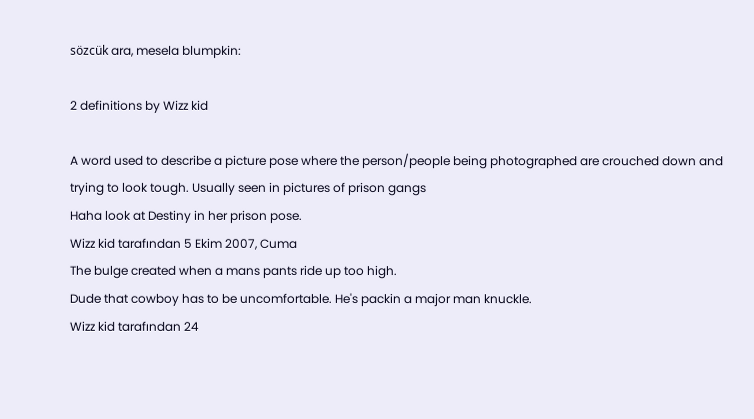sözcük ara, mesela blumpkin:

2 definitions by Wizz kid

A word used to describe a picture pose where the person/people being photographed are crouched down and trying to look tough. Usually seen in pictures of prison gangs
Haha look at Destiny in her prison pose.
Wizz kid tarafından 5 Ekim 2007, Cuma
The bulge created when a mans pants ride up too high.
Dude that cowboy has to be uncomfortable. He's packin a major man knuckle.
Wizz kid tarafından 24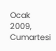Ocak 2009, Cumartesi